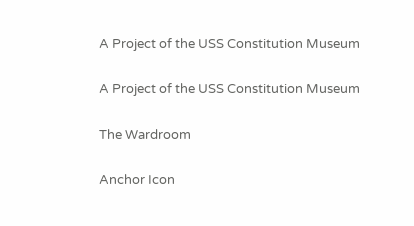A Project of the USS Constitution Museum

A Project of the USS Constitution Museum

The Wardroom

Anchor Icon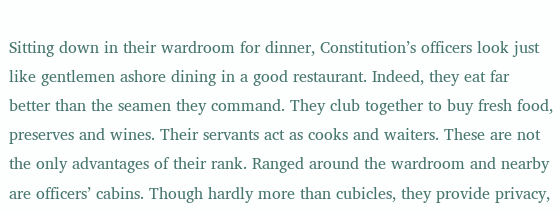Sitting down in their wardroom for dinner, Constitution’s officers look just like gentlemen ashore dining in a good restaurant. Indeed, they eat far better than the seamen they command. They club together to buy fresh food, preserves and wines. Their servants act as cooks and waiters. These are not the only advantages of their rank. Ranged around the wardroom and nearby are officers’ cabins. Though hardly more than cubicles, they provide privacy,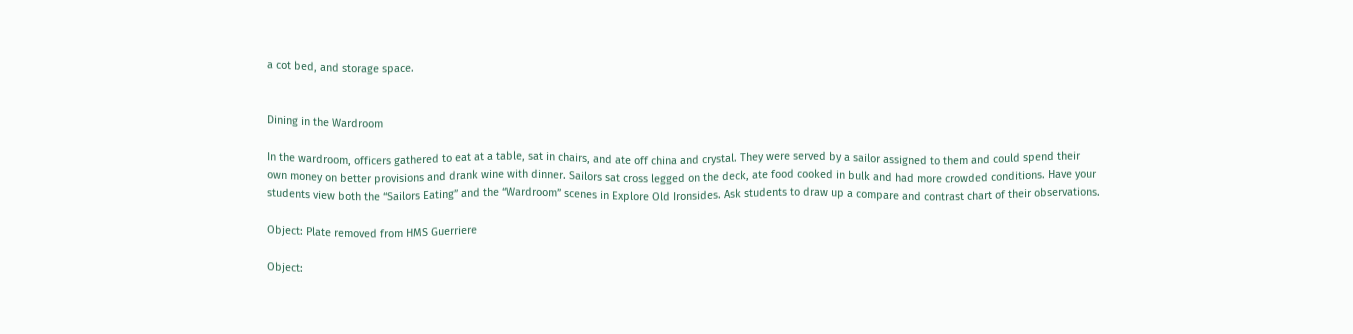a cot bed, and storage space.


Dining in the Wardroom

In the wardroom, officers gathered to eat at a table, sat in chairs, and ate off china and crystal. They were served by a sailor assigned to them and could spend their own money on better provisions and drank wine with dinner. Sailors sat cross legged on the deck, ate food cooked in bulk and had more crowded conditions. Have your students view both the “Sailors Eating” and the “Wardroom” scenes in Explore Old Ironsides. Ask students to draw up a compare and contrast chart of their observations.

Object: Plate removed from HMS Guerriere

Object: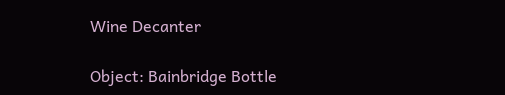Wine Decanter

Object: Bainbridge Bottle